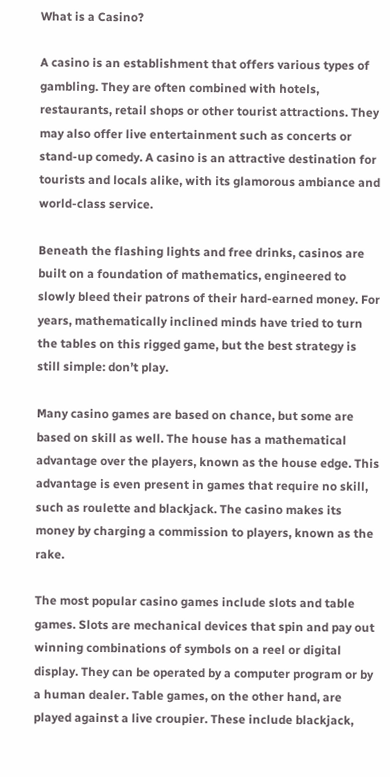What is a Casino?

A casino is an establishment that offers various types of gambling. They are often combined with hotels, restaurants, retail shops or other tourist attractions. They may also offer live entertainment such as concerts or stand-up comedy. A casino is an attractive destination for tourists and locals alike, with its glamorous ambiance and world-class service.

Beneath the flashing lights and free drinks, casinos are built on a foundation of mathematics, engineered to slowly bleed their patrons of their hard-earned money. For years, mathematically inclined minds have tried to turn the tables on this rigged game, but the best strategy is still simple: don’t play.

Many casino games are based on chance, but some are based on skill as well. The house has a mathematical advantage over the players, known as the house edge. This advantage is even present in games that require no skill, such as roulette and blackjack. The casino makes its money by charging a commission to players, known as the rake.

The most popular casino games include slots and table games. Slots are mechanical devices that spin and pay out winning combinations of symbols on a reel or digital display. They can be operated by a computer program or by a human dealer. Table games, on the other hand, are played against a live croupier. These include blackjack,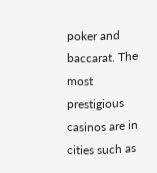poker and baccarat. The most prestigious casinos are in cities such as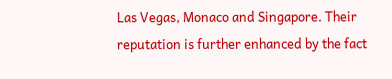Las Vegas, Monaco and Singapore. Their reputation is further enhanced by the fact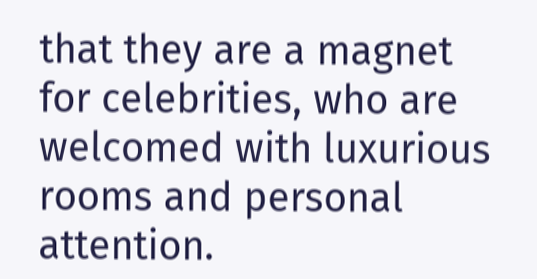that they are a magnet for celebrities, who are welcomed with luxurious rooms and personal attention.